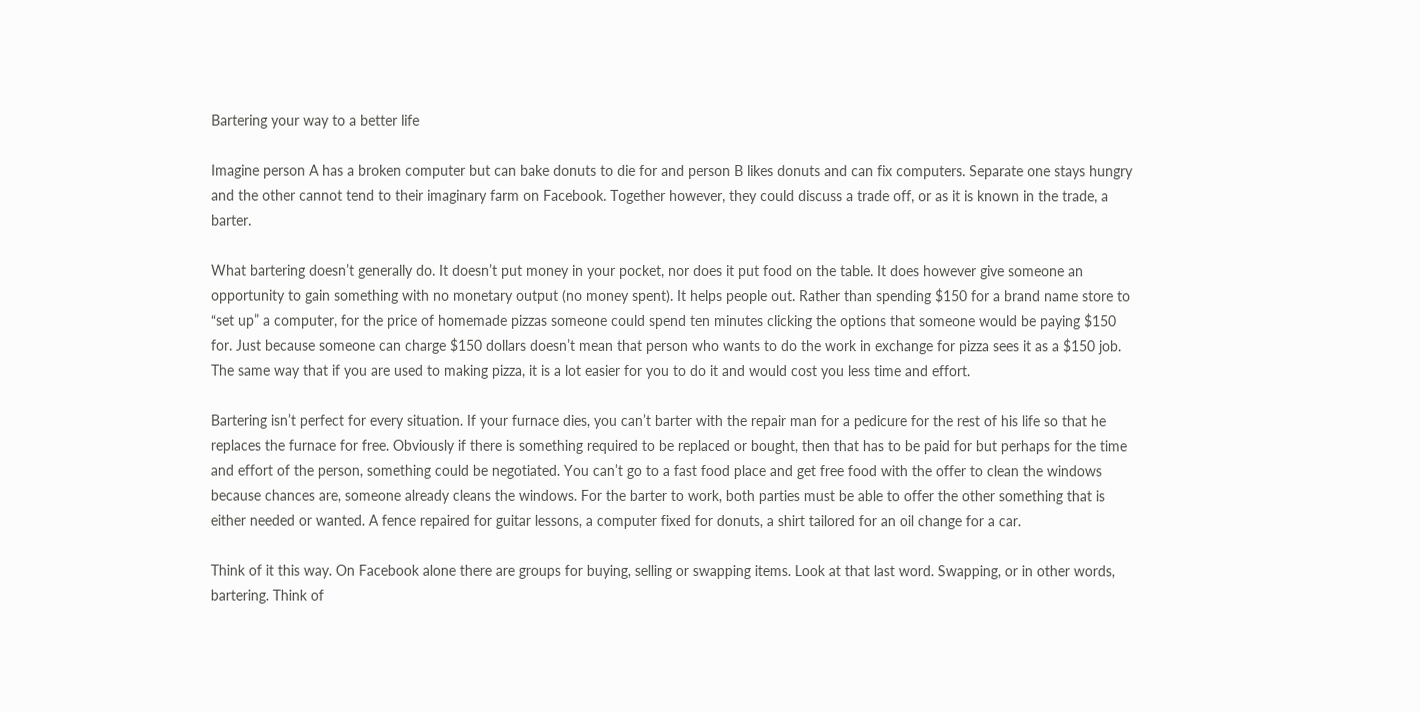Bartering your way to a better life

Imagine person A has a broken computer but can bake donuts to die for and person B likes donuts and can fix computers. Separate one stays hungry and the other cannot tend to their imaginary farm on Facebook. Together however, they could discuss a trade off, or as it is known in the trade, a barter.

What bartering doesn’t generally do. It doesn’t put money in your pocket, nor does it put food on the table. It does however give someone an opportunity to gain something with no monetary output (no money spent). It helps people out. Rather than spending $150 for a brand name store to “set up” a computer, for the price of homemade pizzas someone could spend ten minutes clicking the options that someone would be paying $150 for. Just because someone can charge $150 dollars doesn’t mean that person who wants to do the work in exchange for pizza sees it as a $150 job. The same way that if you are used to making pizza, it is a lot easier for you to do it and would cost you less time and effort.

Bartering isn’t perfect for every situation. If your furnace dies, you can’t barter with the repair man for a pedicure for the rest of his life so that he replaces the furnace for free. Obviously if there is something required to be replaced or bought, then that has to be paid for but perhaps for the time and effort of the person, something could be negotiated. You can’t go to a fast food place and get free food with the offer to clean the windows because chances are, someone already cleans the windows. For the barter to work, both parties must be able to offer the other something that is either needed or wanted. A fence repaired for guitar lessons, a computer fixed for donuts, a shirt tailored for an oil change for a car.

Think of it this way. On Facebook alone there are groups for buying, selling or swapping items. Look at that last word. Swapping, or in other words, bartering. Think of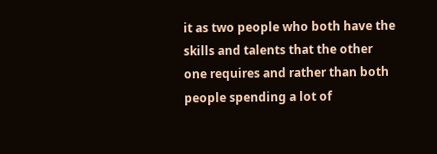it as two people who both have the skills and talents that the other one requires and rather than both people spending a lot of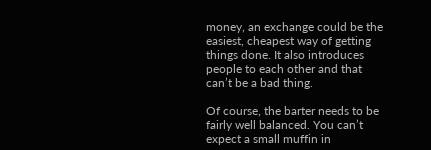money, an exchange could be the easiest, cheapest way of getting things done. It also introduces people to each other and that can’t be a bad thing.

Of course, the barter needs to be fairly well balanced. You can’t expect a small muffin in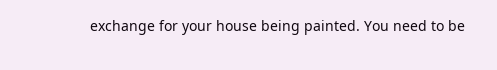exchange for your house being painted. You need to be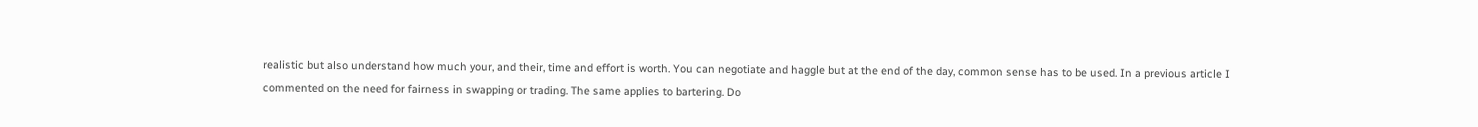realistic but also understand how much your, and their, time and effort is worth. You can negotiate and haggle but at the end of the day, common sense has to be used. In a previous article I commented on the need for fairness in swapping or trading. The same applies to bartering. Do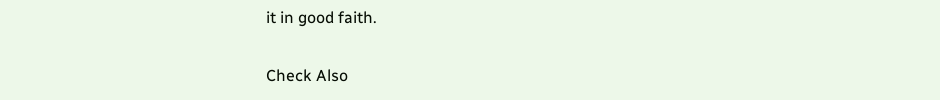it in good faith.

Check Also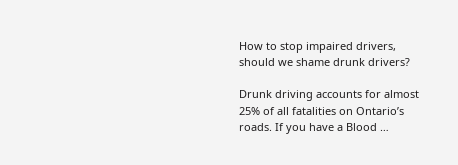How to stop impaired drivers, should we shame drunk drivers?

Drunk driving accounts for almost 25% of all fatalities on Ontario’s roads. If you have a Blood …